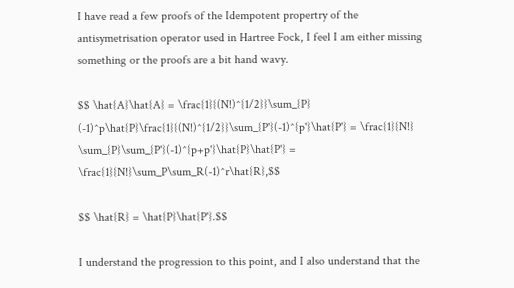I have read a few proofs of the Idempotent propertry of the antisymetrisation operator used in Hartree Fock, I feel I am either missing something or the proofs are a bit hand wavy.

$$ \hat{A}\hat{A} = \frac{1}{(N!)^{1/2}}\sum_{P} (-1)^p\hat{P}\frac{1}{(N!)^{1/2}}\sum_{P'}(-1)^{p'}\hat{P'} = \frac{1}{N!} \sum_{P}\sum_{P'}(-1)^{p+p'}\hat{P}\hat{P'} = \frac{1}{N!}\sum_P\sum_R(-1)^r\hat{R},$$

$$ \hat{R} = \hat{P}\hat{P'}.$$

I understand the progression to this point, and I also understand that the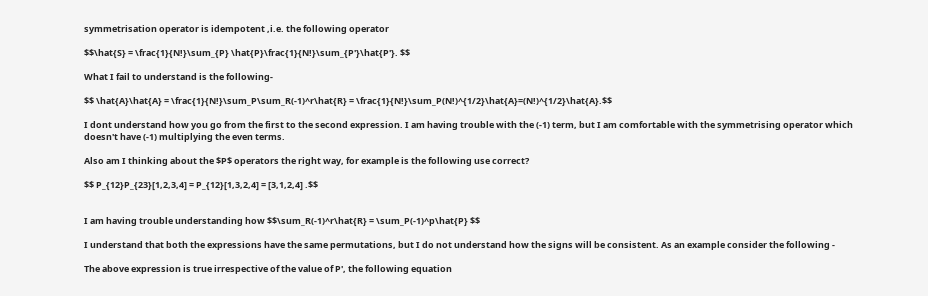symmetrisation operator is idempotent ,i.e. the following operator

$$\hat{S} = \frac{1}{N!}\sum_{P} \hat{P}\frac{1}{N!}\sum_{P'}\hat{P'}. $$

What I fail to understand is the following-

$$ \hat{A}\hat{A} = \frac{1}{N!}\sum_P\sum_R(-1)^r\hat{R} = \frac{1}{N!}\sum_P(N!)^{1/2}\hat{A}=(N!)^{1/2}\hat{A}.$$

I dont understand how you go from the first to the second expression. I am having trouble with the (-1) term, but I am comfortable with the symmetrising operator which doesn't have (-1) multiplying the even terms.

Also am I thinking about the $P$ operators the right way, for example is the following use correct?

$$ P_{12}P_{23}[1,2,3,4] = P_{12}[1,3,2,4] = [3,1,2,4] .$$


I am having trouble understanding how $$\sum_R(-1)^r\hat{R} = \sum_P(-1)^p\hat{P} $$

I understand that both the expressions have the same permutations, but I do not understand how the signs will be consistent. As an example consider the following -

The above expression is true irrespective of the value of P', the following equation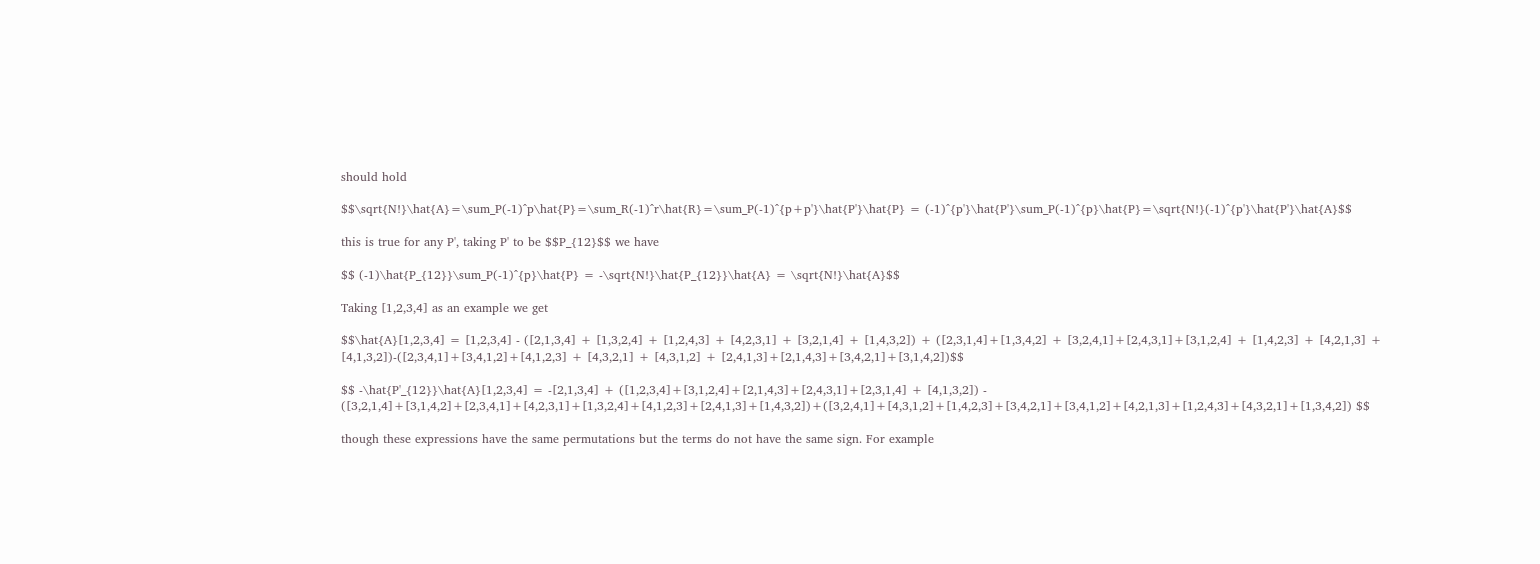should hold

$$\sqrt{N!}\hat{A}=\sum_P(-1)^p\hat{P}=\sum_R(-1)^r\hat{R}=\sum_P(-1)^{p+p'}\hat{P'}\hat{P} = (-1)^{p'}\hat{P'}\sum_P(-1)^{p}\hat{P}=\sqrt{N!}(-1)^{p'}\hat{P'}\hat{A}$$

this is true for any P', taking P' to be $$P_{12}$$ we have

$$ (-1)\hat{P_{12}}\sum_P(-1)^{p}\hat{P} = -\sqrt{N!}\hat{P_{12}}\hat{A} = \sqrt{N!}\hat{A}$$

Taking [1,2,3,4] as an example we get

$$\hat{A}[1,2,3,4] = [1,2,3,4] - ([2,1,3,4] + [1,3,2,4] + [1,2,4,3] + [4,2,3,1] + [3,2,1,4] + [1,4,3,2]) + ([2,3,1,4]+[1,3,4,2] + [3,2,4,1]+[2,4,3,1]+[3,1,2,4] + [1,4,2,3] + [4,2,1,3] + [4,1,3,2])-([2,3,4,1]+[3,4,1,2]+[4,1,2,3] + [4,3,2,1] + [4,3,1,2] + [2,4,1,3]+[2,1,4,3]+[3,4,2,1]+[3,1,4,2])$$

$$ -\hat{P'_{12}}\hat{A}[1,2,3,4] = -[2,1,3,4] + ([1,2,3,4]+[3,1,2,4]+[2,1,4,3]+[2,4,3,1]+[2,3,1,4] + [4,1,3,2]) - ([3,2,1,4]+[3,1,4,2]+[2,3,4,1]+[4,2,3,1]+[1,3,2,4]+[4,1,2,3]+[2,4,1,3]+[1,4,3,2])+([3,2,4,1]+[4,3,1,2]+[1,4,2,3]+[3,4,2,1]+[3,4,1,2]+[4,2,1,3]+[1,2,4,3]+[4,3,2,1]+[1,3,4,2]) $$

though these expressions have the same permutations but the terms do not have the same sign. For example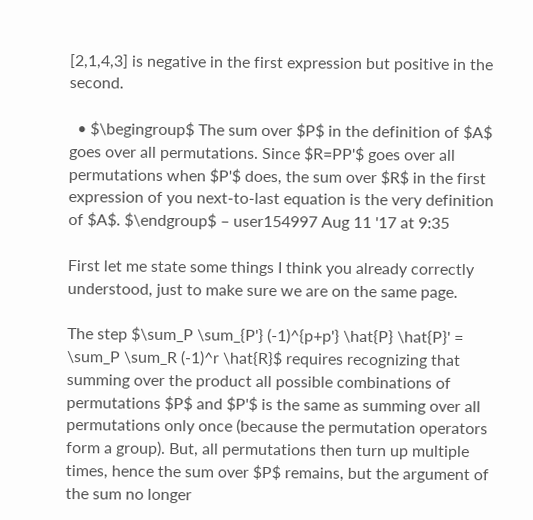[2,1,4,3] is negative in the first expression but positive in the second.

  • $\begingroup$ The sum over $P$ in the definition of $A$ goes over all permutations. Since $R=PP'$ goes over all permutations when $P'$ does, the sum over $R$ in the first expression of you next-to-last equation is the very definition of $A$. $\endgroup$ – user154997 Aug 11 '17 at 9:35

First let me state some things I think you already correctly understood, just to make sure we are on the same page.

The step $\sum_P \sum_{P'} (-1)^{p+p'} \hat{P} \hat{P}' = \sum_P \sum_R (-1)^r \hat{R}$ requires recognizing that summing over the product all possible combinations of permutations $P$ and $P'$ is the same as summing over all permutations only once (because the permutation operators form a group). But, all permutations then turn up multiple times, hence the sum over $P$ remains, but the argument of the sum no longer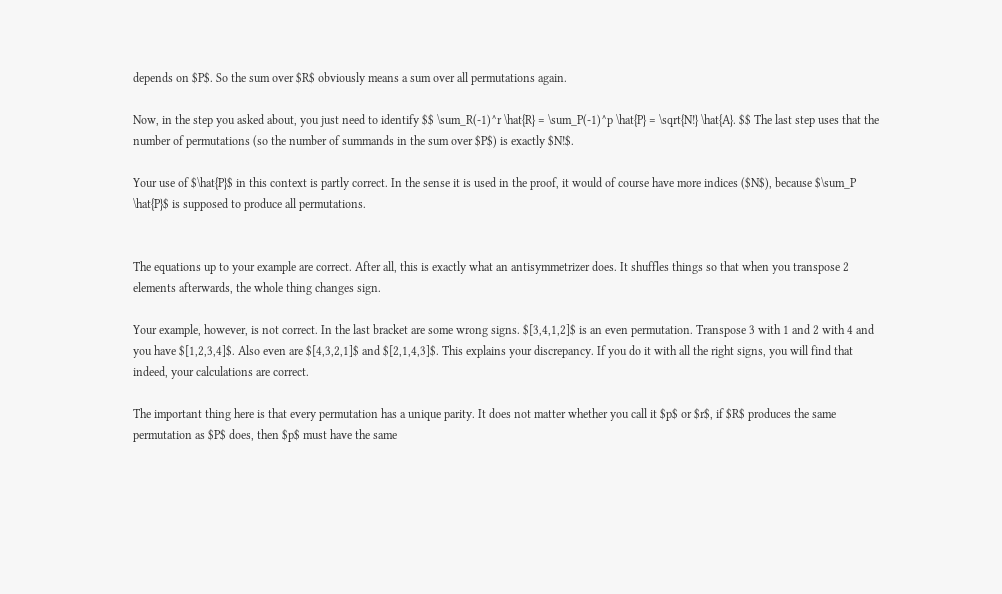depends on $P$. So the sum over $R$ obviously means a sum over all permutations again.

Now, in the step you asked about, you just need to identify $$ \sum_R(-1)^r \hat{R} = \sum_P(-1)^p \hat{P} = \sqrt{N!} \hat{A}. $$ The last step uses that the number of permutations (so the number of summands in the sum over $P$) is exactly $N!$.

Your use of $\hat{P}$ in this context is partly correct. In the sense it is used in the proof, it would of course have more indices ($N$), because $\sum_P \hat{P}$ is supposed to produce all permutations.


The equations up to your example are correct. After all, this is exactly what an antisymmetrizer does. It shuffles things so that when you transpose 2 elements afterwards, the whole thing changes sign.

Your example, however, is not correct. In the last bracket are some wrong signs. $[3,4,1,2]$ is an even permutation. Transpose 3 with 1 and 2 with 4 and you have $[1,2,3,4]$. Also even are $[4,3,2,1]$ and $[2,1,4,3]$. This explains your discrepancy. If you do it with all the right signs, you will find that indeed, your calculations are correct.

The important thing here is that every permutation has a unique parity. It does not matter whether you call it $p$ or $r$, if $R$ produces the same permutation as $P$ does, then $p$ must have the same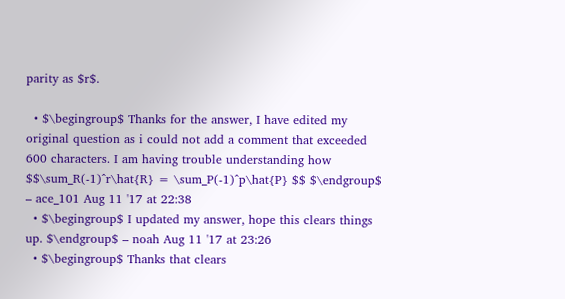parity as $r$.

  • $\begingroup$ Thanks for the answer, I have edited my original question as i could not add a comment that exceeded 600 characters. I am having trouble understanding how $$\sum_R(-1)^r\hat{R} = \sum_P(-1)^p\hat{P} $$ $\endgroup$ – ace_101 Aug 11 '17 at 22:38
  • $\begingroup$ I updated my answer, hope this clears things up. $\endgroup$ – noah Aug 11 '17 at 23:26
  • $\begingroup$ Thanks that clears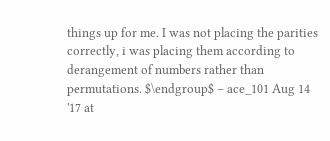things up for me. I was not placing the parities correctly, i was placing them according to derangement of numbers rather than permutations. $\endgroup$ – ace_101 Aug 14 '17 at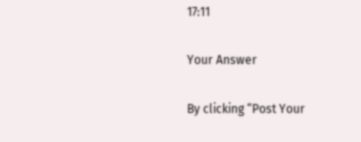17:11

Your Answer

By clicking “Post Your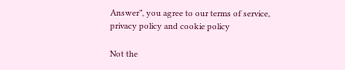Answer”, you agree to our terms of service, privacy policy and cookie policy

Not the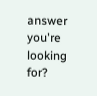answer you're looking for?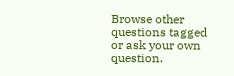Browse other questions tagged or ask your own question.